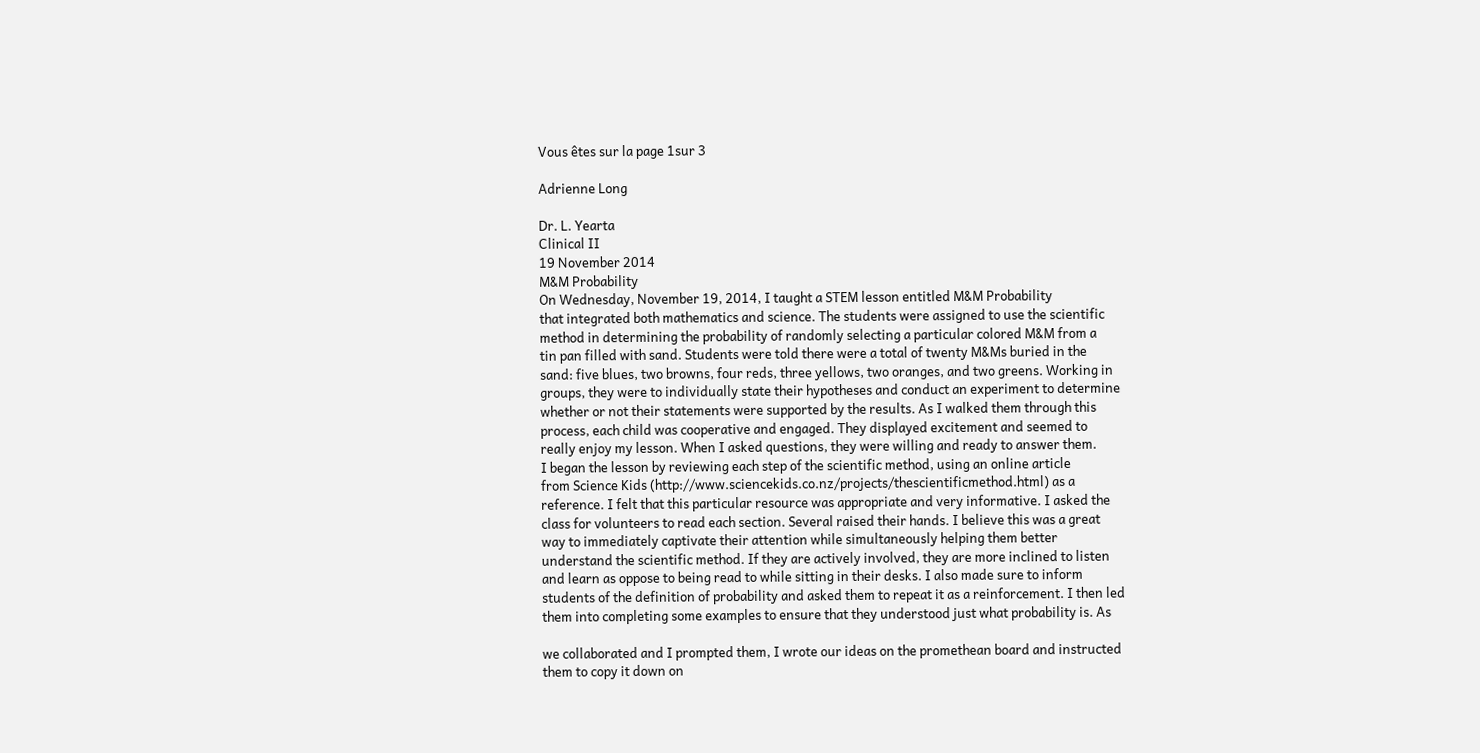Vous êtes sur la page 1sur 3

Adrienne Long

Dr. L. Yearta
Clinical II
19 November 2014
M&M Probability
On Wednesday, November 19, 2014, I taught a STEM lesson entitled M&M Probability
that integrated both mathematics and science. The students were assigned to use the scientific
method in determining the probability of randomly selecting a particular colored M&M from a
tin pan filled with sand. Students were told there were a total of twenty M&Ms buried in the
sand: five blues, two browns, four reds, three yellows, two oranges, and two greens. Working in
groups, they were to individually state their hypotheses and conduct an experiment to determine
whether or not their statements were supported by the results. As I walked them through this
process, each child was cooperative and engaged. They displayed excitement and seemed to
really enjoy my lesson. When I asked questions, they were willing and ready to answer them.
I began the lesson by reviewing each step of the scientific method, using an online article
from Science Kids (http://www.sciencekids.co.nz/projects/thescientificmethod.html) as a
reference. I felt that this particular resource was appropriate and very informative. I asked the
class for volunteers to read each section. Several raised their hands. I believe this was a great
way to immediately captivate their attention while simultaneously helping them better
understand the scientific method. If they are actively involved, they are more inclined to listen
and learn as oppose to being read to while sitting in their desks. I also made sure to inform
students of the definition of probability and asked them to repeat it as a reinforcement. I then led
them into completing some examples to ensure that they understood just what probability is. As

we collaborated and I prompted them, I wrote our ideas on the promethean board and instructed
them to copy it down on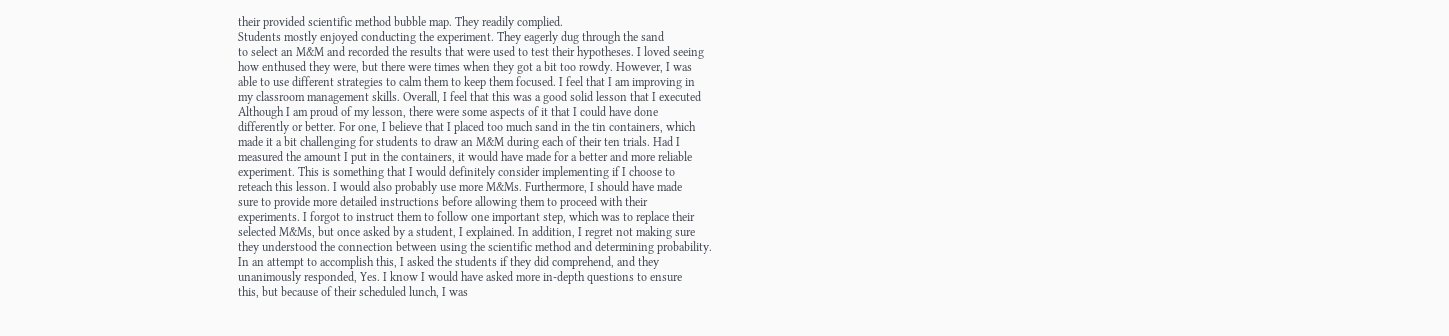their provided scientific method bubble map. They readily complied.
Students mostly enjoyed conducting the experiment. They eagerly dug through the sand
to select an M&M and recorded the results that were used to test their hypotheses. I loved seeing
how enthused they were, but there were times when they got a bit too rowdy. However, I was
able to use different strategies to calm them to keep them focused. I feel that I am improving in
my classroom management skills. Overall, I feel that this was a good solid lesson that I executed
Although I am proud of my lesson, there were some aspects of it that I could have done
differently or better. For one, I believe that I placed too much sand in the tin containers, which
made it a bit challenging for students to draw an M&M during each of their ten trials. Had I
measured the amount I put in the containers, it would have made for a better and more reliable
experiment. This is something that I would definitely consider implementing if I choose to
reteach this lesson. I would also probably use more M&Ms. Furthermore, I should have made
sure to provide more detailed instructions before allowing them to proceed with their
experiments. I forgot to instruct them to follow one important step, which was to replace their
selected M&Ms, but once asked by a student, I explained. In addition, I regret not making sure
they understood the connection between using the scientific method and determining probability.
In an attempt to accomplish this, I asked the students if they did comprehend, and they
unanimously responded, Yes. I know I would have asked more in-depth questions to ensure
this, but because of their scheduled lunch, I was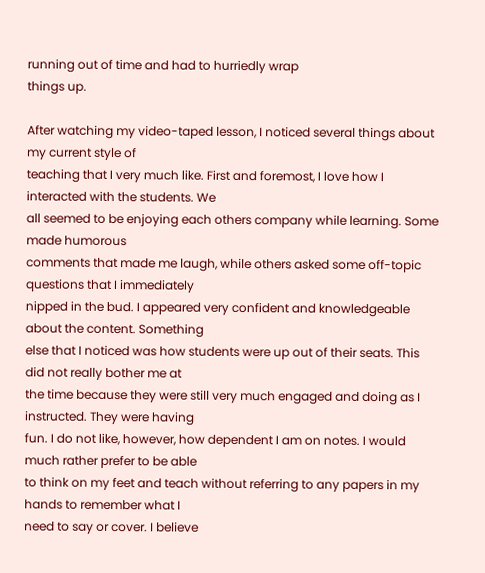running out of time and had to hurriedly wrap
things up.

After watching my video-taped lesson, I noticed several things about my current style of
teaching that I very much like. First and foremost, I love how I interacted with the students. We
all seemed to be enjoying each others company while learning. Some made humorous
comments that made me laugh, while others asked some off-topic questions that I immediately
nipped in the bud. I appeared very confident and knowledgeable about the content. Something
else that I noticed was how students were up out of their seats. This did not really bother me at
the time because they were still very much engaged and doing as I instructed. They were having
fun. I do not like, however, how dependent I am on notes. I would much rather prefer to be able
to think on my feet and teach without referring to any papers in my hands to remember what I
need to say or cover. I believe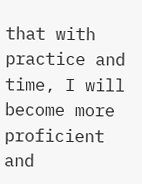that with practice and time, I will become more proficient and